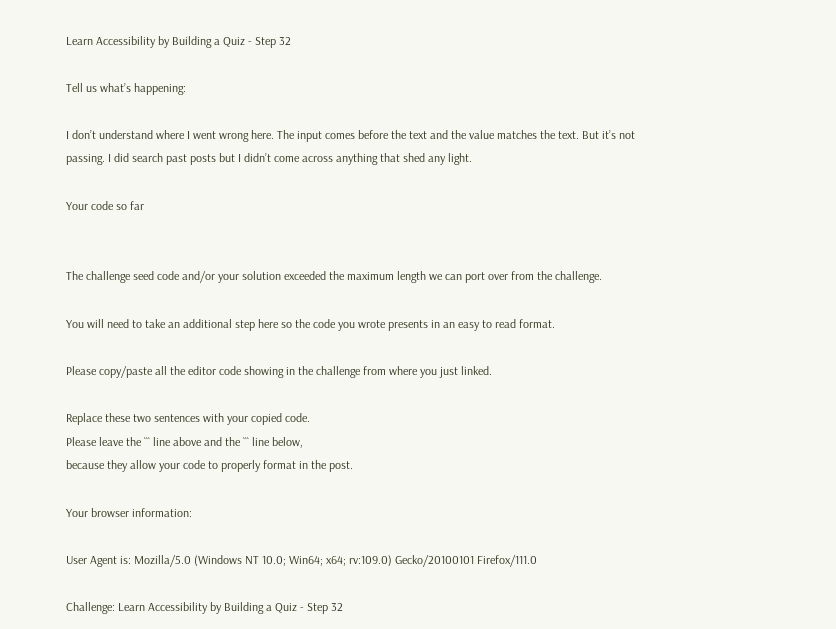Learn Accessibility by Building a Quiz - Step 32

Tell us what’s happening:

I don’t understand where I went wrong here. The input comes before the text and the value matches the text. But it’s not passing. I did search past posts but I didn’t come across anything that shed any light.

Your code so far


The challenge seed code and/or your solution exceeded the maximum length we can port over from the challenge.

You will need to take an additional step here so the code you wrote presents in an easy to read format.

Please copy/paste all the editor code showing in the challenge from where you just linked.

Replace these two sentences with your copied code.
Please leave the ``` line above and the ``` line below,
because they allow your code to properly format in the post.

Your browser information:

User Agent is: Mozilla/5.0 (Windows NT 10.0; Win64; x64; rv:109.0) Gecko/20100101 Firefox/111.0

Challenge: Learn Accessibility by Building a Quiz - Step 32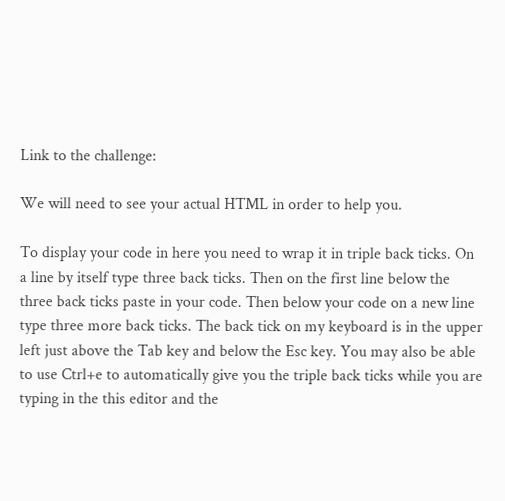Link to the challenge:

We will need to see your actual HTML in order to help you.

To display your code in here you need to wrap it in triple back ticks. On a line by itself type three back ticks. Then on the first line below the three back ticks paste in your code. Then below your code on a new line type three more back ticks. The back tick on my keyboard is in the upper left just above the Tab key and below the Esc key. You may also be able to use Ctrl+e to automatically give you the triple back ticks while you are typing in the this editor and the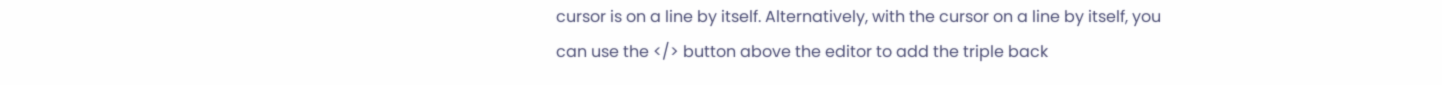cursor is on a line by itself. Alternatively, with the cursor on a line by itself, you can use the </> button above the editor to add the triple back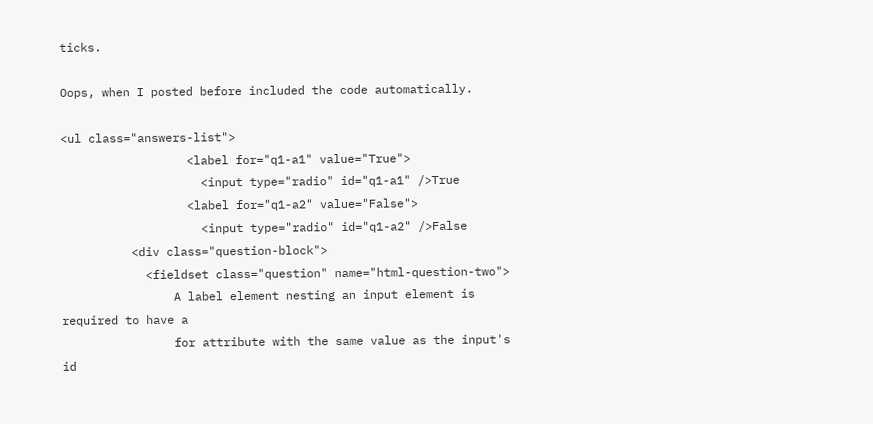ticks.

Oops, when I posted before included the code automatically.

<ul class="answers-list">
                  <label for="q1-a1" value="True">
                    <input type="radio" id="q1-a1" />True
                  <label for="q1-a2" value="False">
                    <input type="radio" id="q1-a2" />False
          <div class="question-block">
            <fieldset class="question" name="html-question-two">
                A label element nesting an input element is required to have a
                for attribute with the same value as the input's id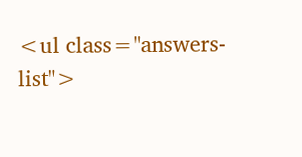<ul class="answers-list">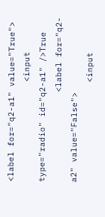<label for="q2-a1" value="True">
                    <input type="radio" id="q2-a1" />True
                  <label for="q2-a2" value="False">
                    <input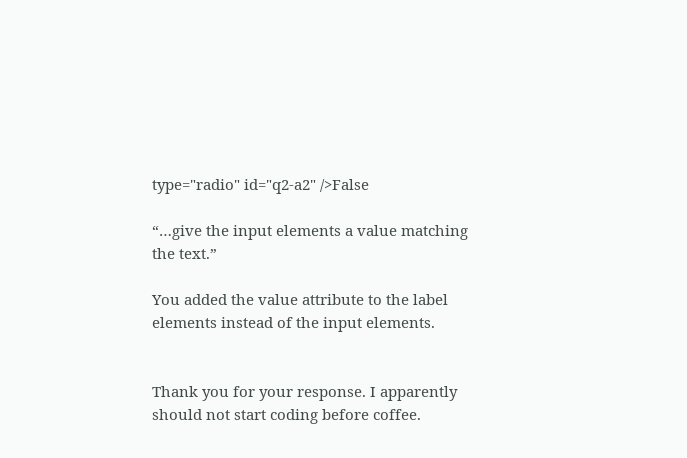type="radio" id="q2-a2" />False

“…give the input elements a value matching the text.”

You added the value attribute to the label elements instead of the input elements.


Thank you for your response. I apparently should not start coding before coffee.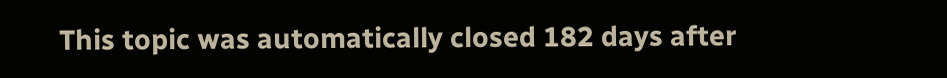This topic was automatically closed 182 days after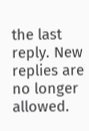the last reply. New replies are no longer allowed.